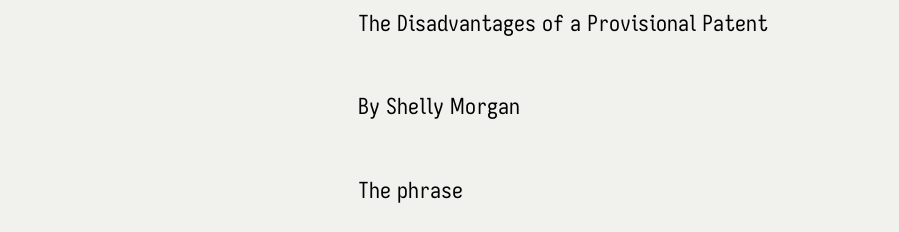The Disadvantages of a Provisional Patent

By Shelly Morgan

The phrase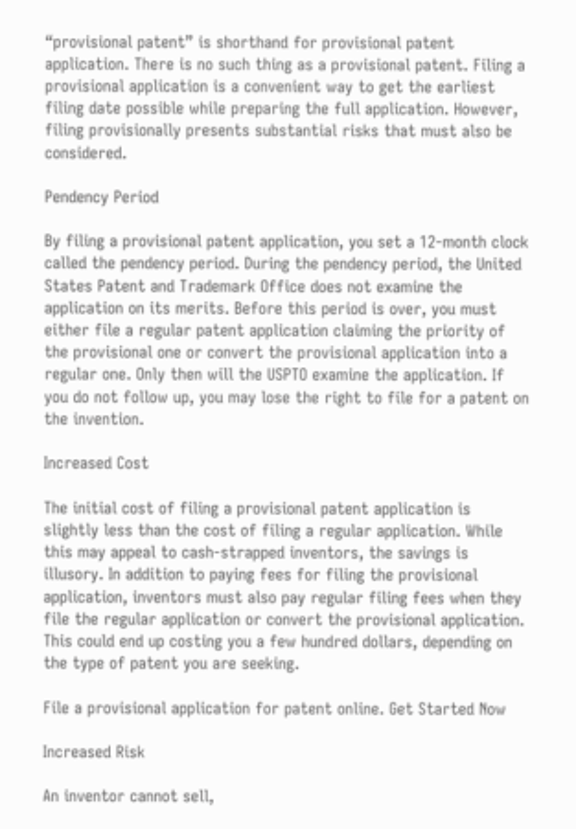“provisional patent” is shorthand for provisional patent application. There is no such thing as a provisional patent. Filing a provisional application is a convenient way to get the earliest filing date possible while preparing the full application. However, filing provisionally presents substantial risks that must also be considered.

Pendency Period

By filing a provisional patent application, you set a 12-month clock called the pendency period. During the pendency period, the United States Patent and Trademark Office does not examine the application on its merits. Before this period is over, you must either file a regular patent application claiming the priority of the provisional one or convert the provisional application into a regular one. Only then will the USPTO examine the application. If you do not follow up, you may lose the right to file for a patent on the invention.

Increased Cost

The initial cost of filing a provisional patent application is slightly less than the cost of filing a regular application. While this may appeal to cash-strapped inventors, the savings is illusory. In addition to paying fees for filing the provisional application, inventors must also pay regular filing fees when they file the regular application or convert the provisional application. This could end up costing you a few hundred dollars, depending on the type of patent you are seeking.

File a provisional application for patent online. Get Started Now

Increased Risk

An inventor cannot sell,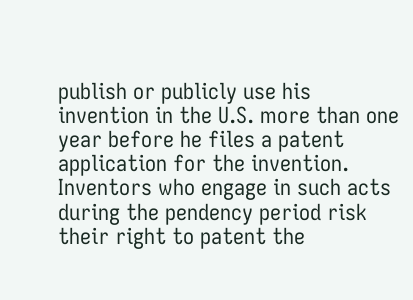publish or publicly use his invention in the U.S. more than one year before he files a patent application for the invention. Inventors who engage in such acts during the pendency period risk their right to patent the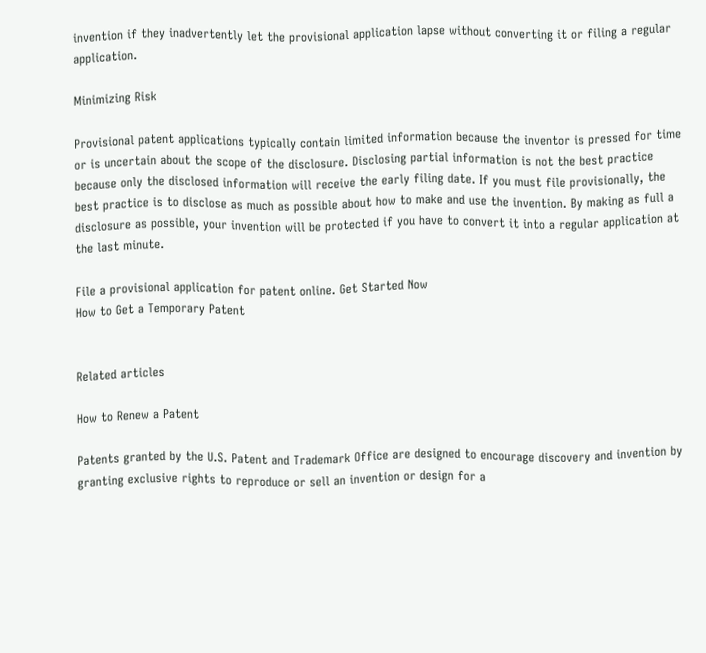invention if they inadvertently let the provisional application lapse without converting it or filing a regular application.

Minimizing Risk

Provisional patent applications typically contain limited information because the inventor is pressed for time or is uncertain about the scope of the disclosure. Disclosing partial information is not the best practice because only the disclosed information will receive the early filing date. If you must file provisionally, the best practice is to disclose as much as possible about how to make and use the invention. By making as full a disclosure as possible, your invention will be protected if you have to convert it into a regular application at the last minute.

File a provisional application for patent online. Get Started Now
How to Get a Temporary Patent


Related articles

How to Renew a Patent

Patents granted by the U.S. Patent and Trademark Office are designed to encourage discovery and invention by granting exclusive rights to reproduce or sell an invention or design for a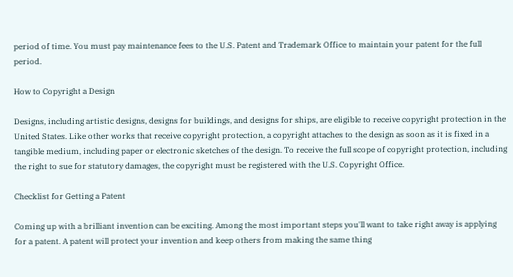period of time. You must pay maintenance fees to the U.S. Patent and Trademark Office to maintain your patent for the full period.

How to Copyright a Design

Designs, including artistic designs, designs for buildings, and designs for ships, are eligible to receive copyright protection in the United States. Like other works that receive copyright protection, a copyright attaches to the design as soon as it is fixed in a tangible medium, including paper or electronic sketches of the design. To receive the full scope of copyright protection, including the right to sue for statutory damages, the copyright must be registered with the U.S. Copyright Office.

Checklist for Getting a Patent

Coming up with a brilliant invention can be exciting. Among the most important steps you'll want to take right away is applying for a patent. A patent will protect your invention and keep others from making the same thing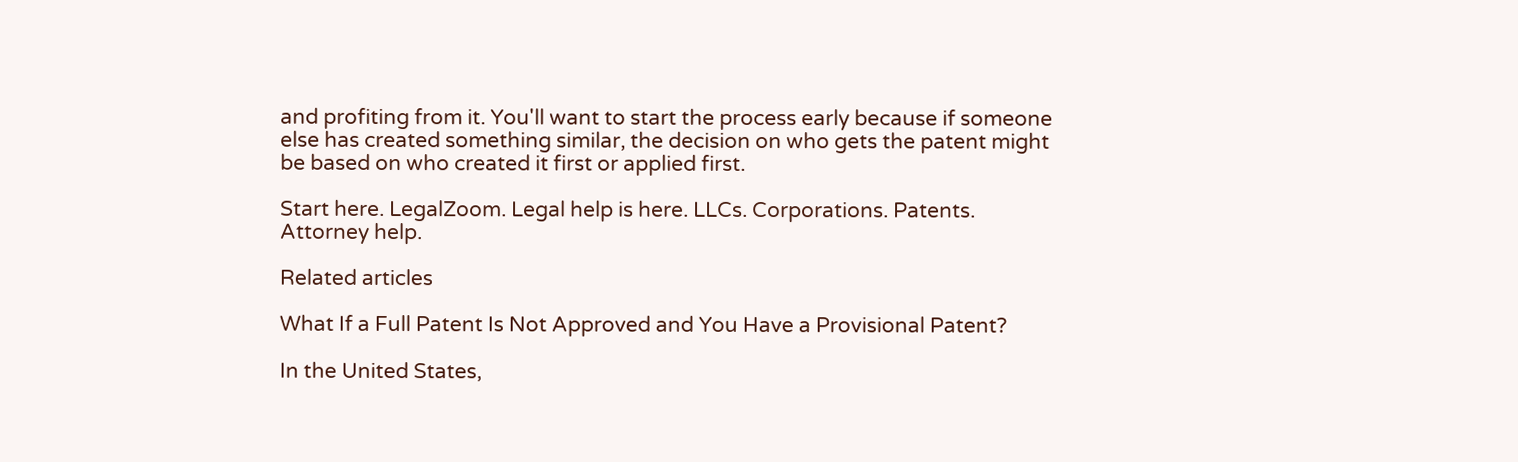and profiting from it. You'll want to start the process early because if someone else has created something similar, the decision on who gets the patent might be based on who created it first or applied first.

Start here. LegalZoom. Legal help is here. LLCs. Corporations. Patents. Attorney help.

Related articles

What If a Full Patent Is Not Approved and You Have a Provisional Patent?

In the United States,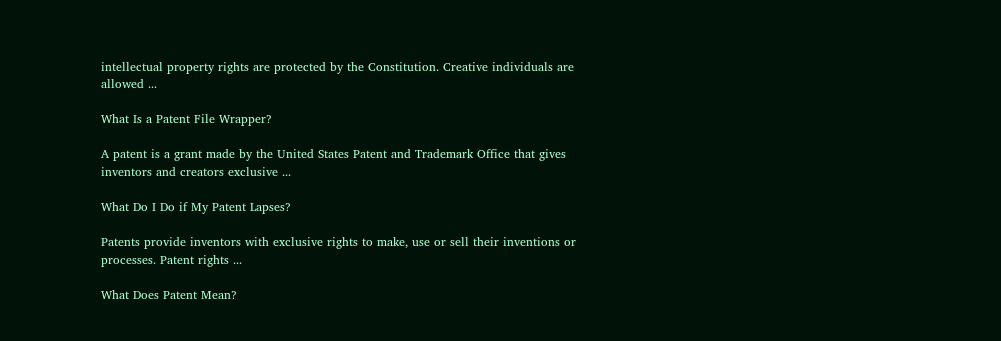intellectual property rights are protected by the Constitution. Creative individuals are allowed ...

What Is a Patent File Wrapper?

A patent is a grant made by the United States Patent and Trademark Office that gives inventors and creators exclusive ...

What Do I Do if My Patent Lapses?

Patents provide inventors with exclusive rights to make, use or sell their inventions or processes. Patent rights ...

What Does Patent Mean?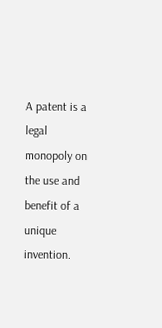A patent is a legal monopoly on the use and benefit of a unique invention.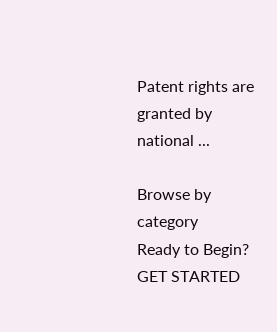Patent rights are granted by national ...

Browse by category
Ready to Begin? GET STARTED